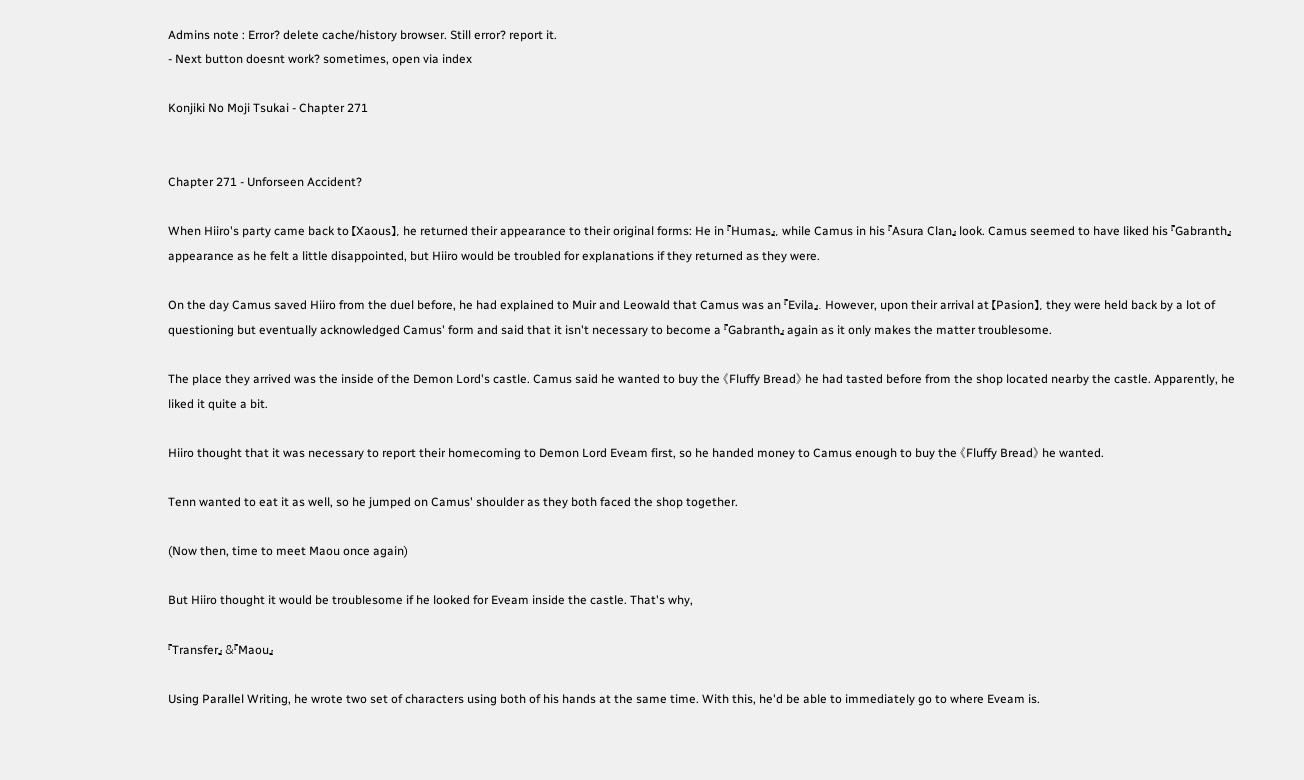Admins note : Error? delete cache/history browser. Still error? report it.
- Next button doesnt work? sometimes, open via index

Konjiki No Moji Tsukai - Chapter 271


Chapter 271 - Unforseen Accident?

When Hiiro's party came back to 【Xaous】, he returned their appearance to their original forms: He in 『Humas』, while Camus in his 『Asura Clan』 look. Camus seemed to have liked his 『Gabranth』 appearance as he felt a little disappointed, but Hiiro would be troubled for explanations if they returned as they were.

On the day Camus saved Hiiro from the duel before, he had explained to Muir and Leowald that Camus was an 『Evila』. However, upon their arrival at 【Pasion】, they were held back by a lot of questioning but eventually acknowledged Camus' form and said that it isn't necessary to become a 『Gabranth』 again as it only makes the matter troublesome.

The place they arrived was the inside of the Demon Lord's castle. Camus said he wanted to buy the 《Fluffy Bread》 he had tasted before from the shop located nearby the castle. Apparently, he liked it quite a bit.

Hiiro thought that it was necessary to report their homecoming to Demon Lord Eveam first, so he handed money to Camus enough to buy the 《Fluffy Bread》 he wanted.

Tenn wanted to eat it as well, so he jumped on Camus' shoulder as they both faced the shop together.

(Now then, time to meet Maou once again)

But Hiiro thought it would be troublesome if he looked for Eveam inside the castle. That's why,

『Transfer』 &『Maou』

Using Parallel Writing, he wrote two set of characters using both of his hands at the same time. With this, he'd be able to immediately go to where Eveam is.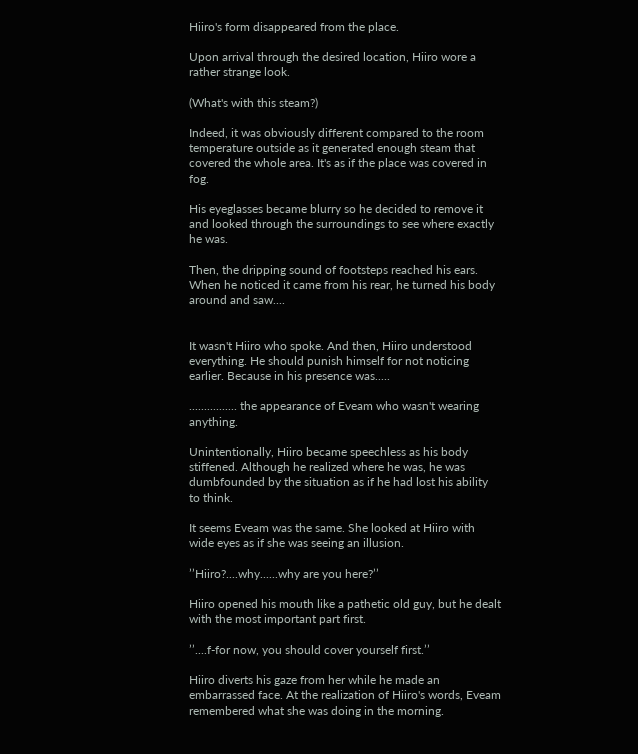Hiiro's form disappeared from the place.

Upon arrival through the desired location, Hiiro wore a rather strange look.

(What's with this steam?)

Indeed, it was obviously different compared to the room temperature outside as it generated enough steam that covered the whole area. It's as if the place was covered in fog.

His eyeglasses became blurry so he decided to remove it and looked through the surroundings to see where exactly he was.

Then, the dripping sound of footsteps reached his ears. When he noticed it came from his rear, he turned his body around and saw....


It wasn't Hiiro who spoke. And then, Hiiro understood everything. He should punish himself for not noticing earlier. Because in his presence was.....

................ the appearance of Eveam who wasn't wearing anything.

Unintentionally, Hiiro became speechless as his body stiffened. Although he realized where he was, he was dumbfounded by the situation as if he had lost his ability to think.

It seems Eveam was the same. She looked at Hiiro with wide eyes as if she was seeing an illusion.

’’Hiiro?....why......why are you here?’’

Hiiro opened his mouth like a pathetic old guy, but he dealt with the most important part first.

’’....f-for now, you should cover yourself first.’’

Hiiro diverts his gaze from her while he made an embarrassed face. At the realization of Hiiro's words, Eveam remembered what she was doing in the morning.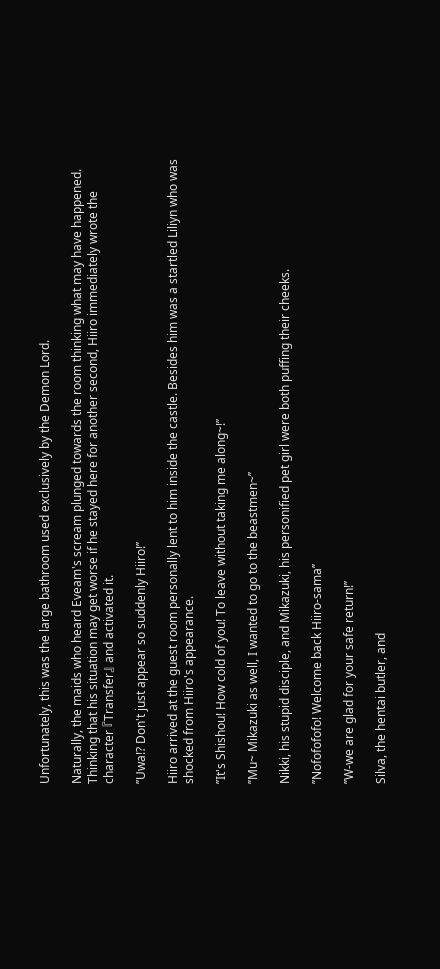Unfortunately, this was the large bathroom used exclusively by the Demon Lord.

Naturally, the maids who heard Eveam's scream plunged towards the room thinking what may have happened. Thinking that his situation may get worse if he stayed here for another second, Hiiro immediately wrote the character 『Transfer』 and activated it.

’’Uwa!? Don't just appear so suddenly Hiiro!’’

Hiiro arrived at the guest room personally lent to him inside the castle. Besides him was a startled Liliyn who was shocked from Hiiro's appearance.

’’It's Shishou! How cold of you! To leave without taking me along~!’’

’’Mu~ Mikazuki as well, I wanted to go to the beastmen~’’

Nikki, his stupid disciple, and Mikazuki, his personified pet girl were both puffing their cheeks.

’’Nofofofofo! Welcome back Hiiro-sama’’

’’W-we are glad for your safe return!’’

Silva, the hentai butler, and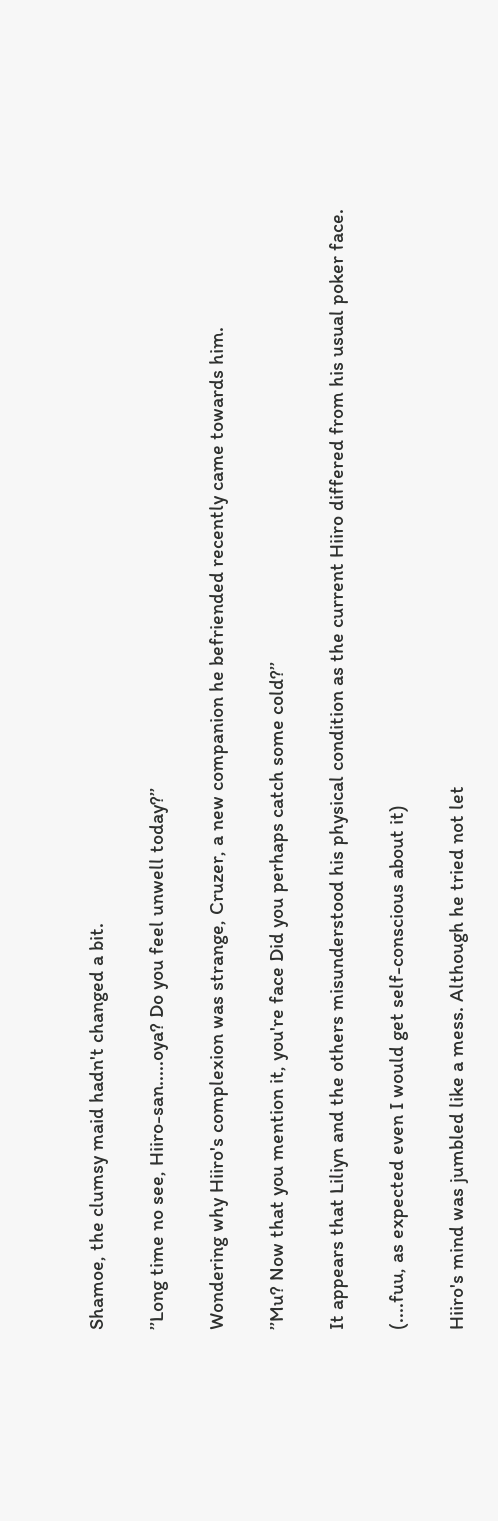Shamoe, the clumsy maid hadn't changed a bit.

’’Long time no see, Hiiro-san.....oya? Do you feel unwell today?’’

Wondering why Hiiro's complexion was strange, Cruzer, a new companion he befriended recently came towards him.

’’Mu? Now that you mention it, you're face Did you perhaps catch some cold?’’

It appears that Liliyn and the others misunderstood his physical condition as the current Hiiro differed from his usual poker face.

(....fuu, as expected even I would get self-conscious about it)

Hiiro's mind was jumbled like a mess. Although he tried not let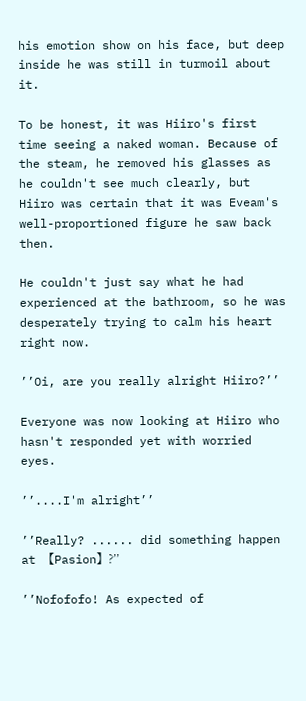his emotion show on his face, but deep inside he was still in turmoil about it.

To be honest, it was Hiiro's first time seeing a naked woman. Because of the steam, he removed his glasses as he couldn't see much clearly, but Hiiro was certain that it was Eveam's well-proportioned figure he saw back then.

He couldn't just say what he had experienced at the bathroom, so he was desperately trying to calm his heart right now.

’’Oi, are you really alright Hiiro?’’

Everyone was now looking at Hiiro who hasn't responded yet with worried eyes.

’’....I'm alright’’

’’Really? ...... did something happen at 【Pasion】?’’

’’Nofofofo! As expected of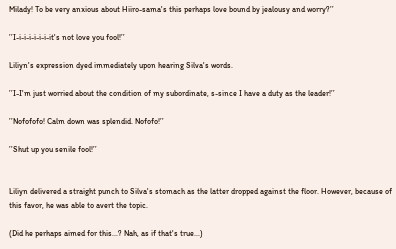Milady! To be very anxious about Hiiro-sama's this perhaps love bound by jealousy and worry?’’

’’I-i-i-i-i-i-i-it's not love you fool!’’

Liliyn's expression dyed immediately upon hearing Silva's words.

’’I-I'm just worried about the condition of my subordinate, s-since I have a duty as the leader!’’

’’Nofofofo! Calm down was splendid. Nofofo!’’

’’Shut up you senile fool!’’


Liliyn delivered a straight punch to Silva's stomach as the latter dropped against the floor. However, because of this favor, he was able to avert the topic.

(Did he perhaps aimed for this...? Nah, as if that's true...)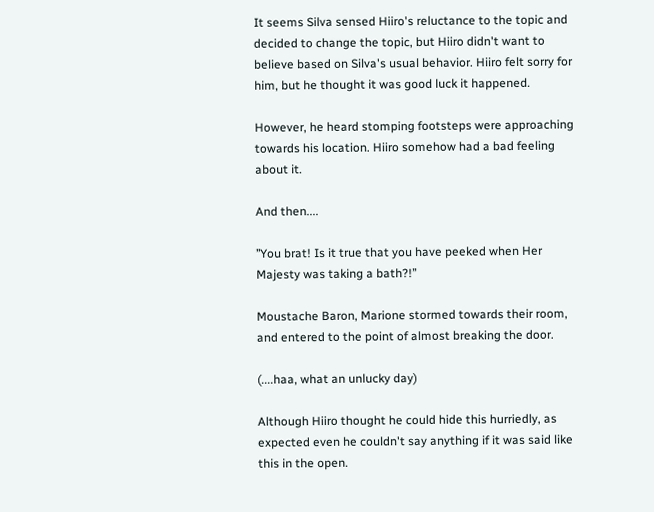It seems Silva sensed Hiiro's reluctance to the topic and decided to change the topic, but Hiiro didn't want to believe based on Silva's usual behavior. Hiiro felt sorry for him, but he thought it was good luck it happened.

However, he heard stomping footsteps were approaching towards his location. Hiiro somehow had a bad feeling about it.

And then....

’’You brat! Is it true that you have peeked when Her Majesty was taking a bath?!’’

Moustache Baron, Marione stormed towards their room, and entered to the point of almost breaking the door.

(....haa, what an unlucky day)

Although Hiiro thought he could hide this hurriedly, as expected even he couldn't say anything if it was said like this in the open.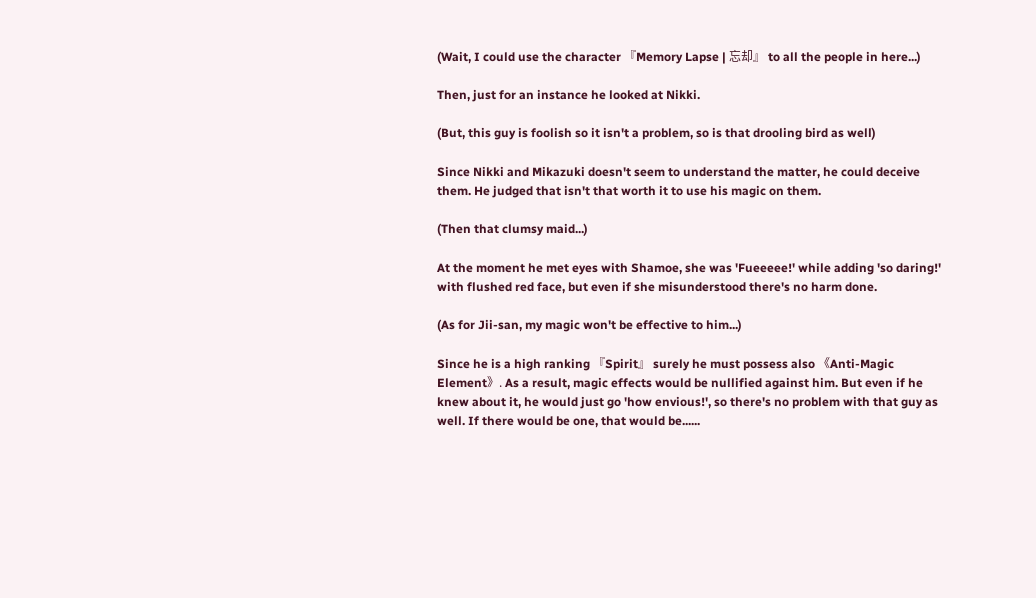(Wait, I could use the character 『Memory Lapse | 忘却』 to all the people in here...)

Then, just for an instance he looked at Nikki.

(But, this guy is foolish so it isn't a problem, so is that drooling bird as well)

Since Nikki and Mikazuki doesn't seem to understand the matter, he could deceive them. He judged that isn't that worth it to use his magic on them.

(Then that clumsy maid...)

At the moment he met eyes with Shamoe, she was 'Fueeeee!' while adding 'so daring!' with flushed red face, but even if she misunderstood there's no harm done.

(As for Jii-san, my magic won't be effective to him...)

Since he is a high ranking 『Spirit』 surely he must possess also 《Anti-Magic Element》. As a result, magic effects would be nullified against him. But even if he knew about it, he would just go 'how envious!', so there's no problem with that guy as well. If there would be one, that would be......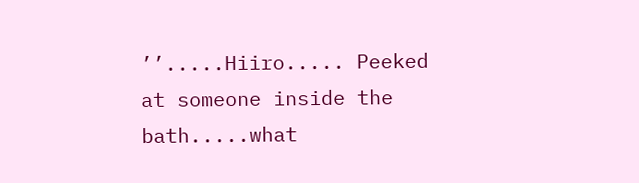’’.....Hiiro..... Peeked at someone inside the bath.....what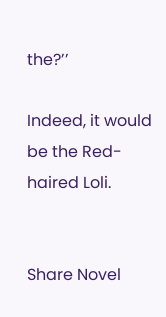the?’’

Indeed, it would be the Red-haired Loli.


Share Novel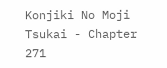Konjiki No Moji Tsukai - Chapter 271